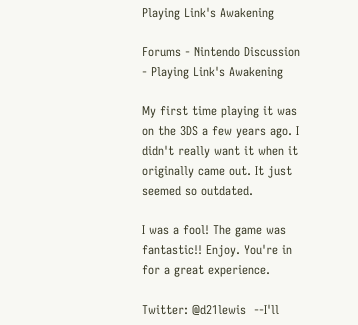Playing Link's Awakening

Forums - Nintendo Discussion - Playing Link's Awakening

My first time playing it was on the 3DS a few years ago. I didn't really want it when it originally came out. It just seemed so outdated.

I was a fool! The game was fantastic!! Enjoy. You're in for a great experience.

Twitter: @d21lewis  --I'll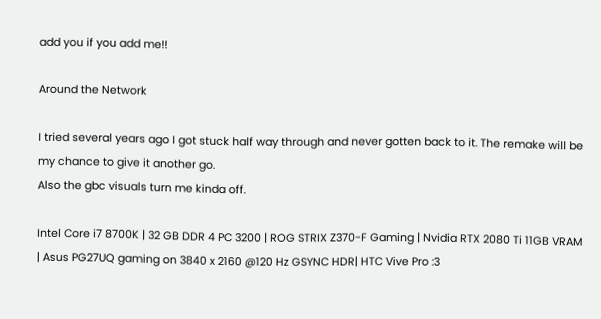add you if you add me!!

Around the Network

I tried several years ago I got stuck half way through and never gotten back to it. The remake will be my chance to give it another go.
Also the gbc visuals turn me kinda off.

Intel Core i7 8700K | 32 GB DDR 4 PC 3200 | ROG STRIX Z370-F Gaming | Nvidia RTX 2080 Ti 11GB VRAM | Asus PG27UQ gaming on 3840 x 2160 @120 Hz GSYNC HDR| HTC Vive Pro :3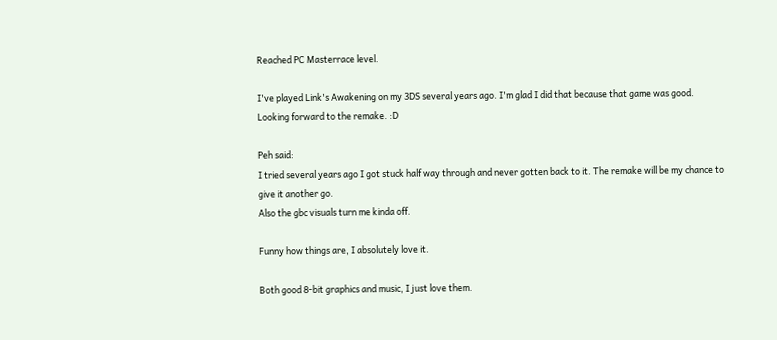Reached PC Masterrace level.

I've played Link's Awakening on my 3DS several years ago. I'm glad I did that because that game was good. Looking forward to the remake. :D

Peh said:
I tried several years ago I got stuck half way through and never gotten back to it. The remake will be my chance to give it another go.
Also the gbc visuals turn me kinda off.

Funny how things are, I absolutely love it.

Both good 8-bit graphics and music, I just love them.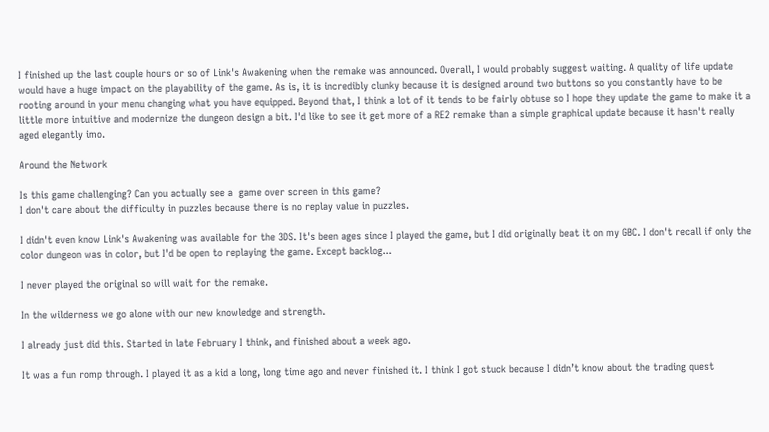I finished up the last couple hours or so of Link's Awakening when the remake was announced. Overall, I would probably suggest waiting. A quality of life update would have a huge impact on the playability of the game. As is, it is incredibly clunky because it is designed around two buttons so you constantly have to be rooting around in your menu changing what you have equipped. Beyond that, I think a lot of it tends to be fairly obtuse so I hope they update the game to make it a little more intuitive and modernize the dungeon design a bit. I'd like to see it get more of a RE2 remake than a simple graphical update because it hasn't really aged elegantly imo.

Around the Network

Is this game challenging? Can you actually see a  game over screen in this game?
I don't care about the difficulty in puzzles because there is no replay value in puzzles.

I didn't even know Link's Awakening was available for the 3DS. It's been ages since I played the game, but I did originally beat it on my GBC. I don't recall if only the color dungeon was in color, but I'd be open to replaying the game. Except backlog...

I never played the original so will wait for the remake.

In the wilderness we go alone with our new knowledge and strength.

I already just did this. Started in late February I think, and finished about a week ago.

It was a fun romp through. I played it as a kid a long, long time ago and never finished it. I think I got stuck because I didn’t know about the trading quest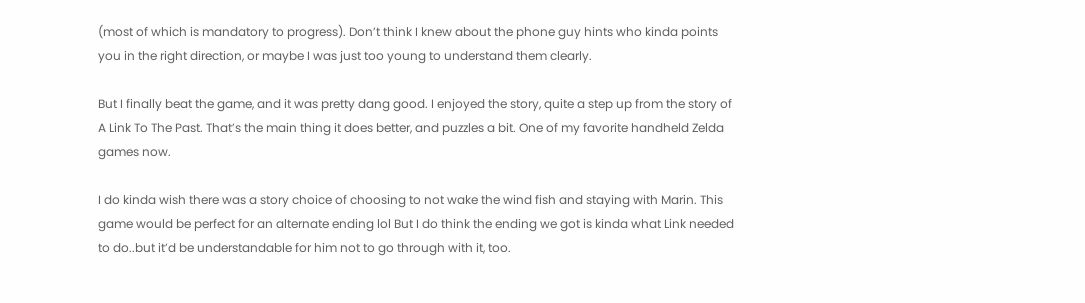(most of which is mandatory to progress). Don’t think I knew about the phone guy hints who kinda points you in the right direction, or maybe I was just too young to understand them clearly.

But I finally beat the game, and it was pretty dang good. I enjoyed the story, quite a step up from the story of A Link To The Past. That’s the main thing it does better, and puzzles a bit. One of my favorite handheld Zelda games now.

I do kinda wish there was a story choice of choosing to not wake the wind fish and staying with Marin. This game would be perfect for an alternate ending lol But I do think the ending we got is kinda what Link needed to do..but it’d be understandable for him not to go through with it, too.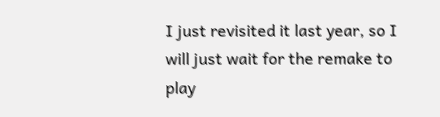I just revisited it last year, so I will just wait for the remake to play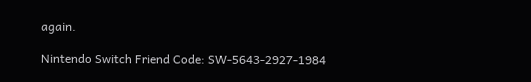again.

Nintendo Switch Friend Code: SW-5643-2927-1984